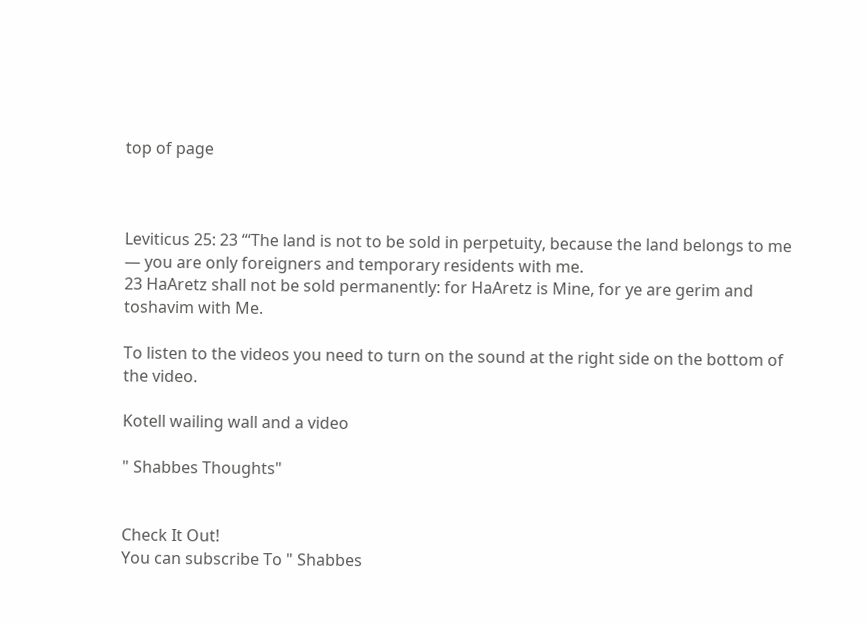top of page



Leviticus 25: 23 “‘The land is not to be sold in perpetuity, because the land belongs to me — you are only foreigners and temporary residents with me.
23 HaAretz shall not be sold permanently: for HaAretz is Mine, for ye are gerim and toshavim with Me.

To listen to the videos you need to turn on the sound at the right side on the bottom of the video.

Kotell wailing wall and a video

" Shabbes Thoughts"


Check It Out!
You can subscribe To " Shabbes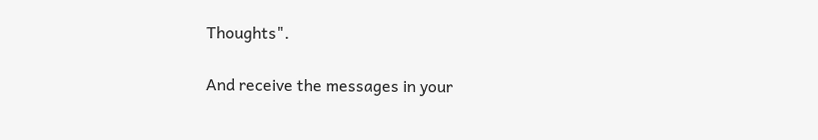Thoughts".

And receive the messages in your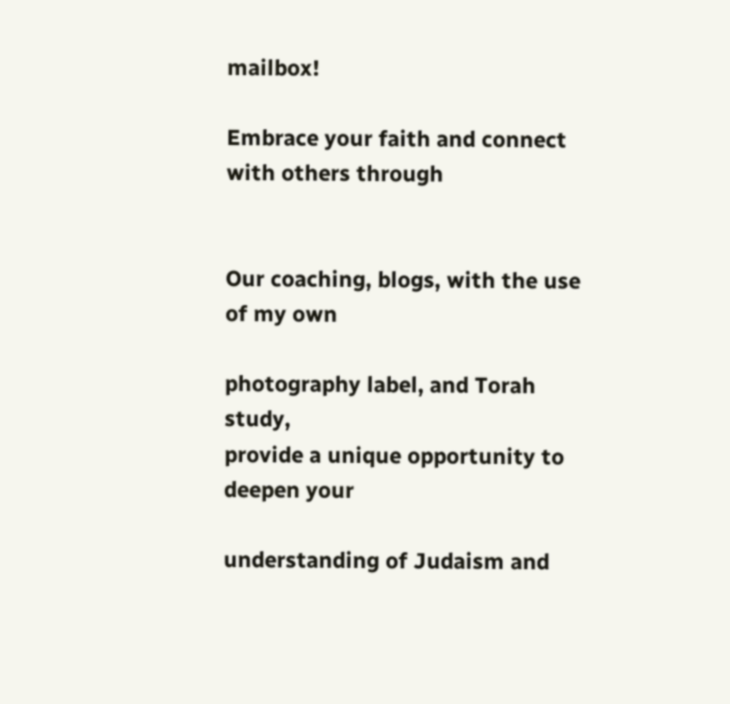mailbox!

Embrace your faith and connect with others through


Our coaching, blogs, with the use of my own

photography label, and Torah study,
provide a unique opportunity to deepen your

understanding of Judaism and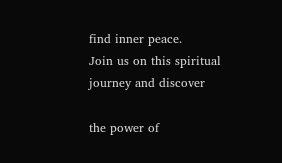find inner peace.
Join us on this spiritual journey and discover

the power of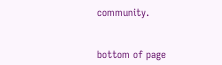community.


bottom of page